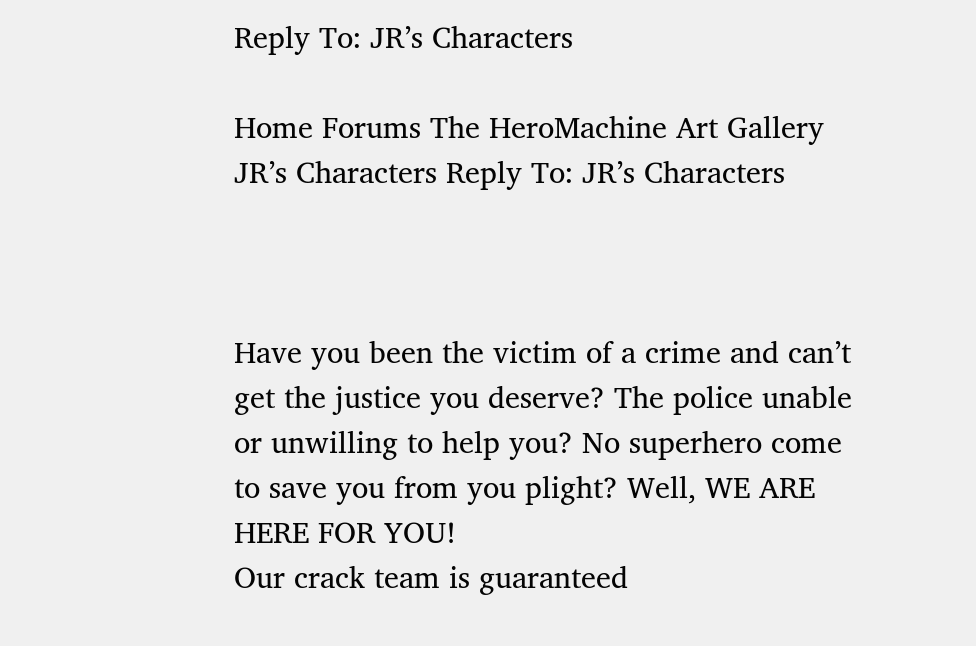Reply To: JR’s Characters

Home Forums The HeroMachine Art Gallery JR’s Characters Reply To: JR’s Characters



Have you been the victim of a crime and can’t get the justice you deserve? The police unable or unwilling to help you? No superhero come to save you from you plight? Well, WE ARE HERE FOR YOU!
Our crack team is guaranteed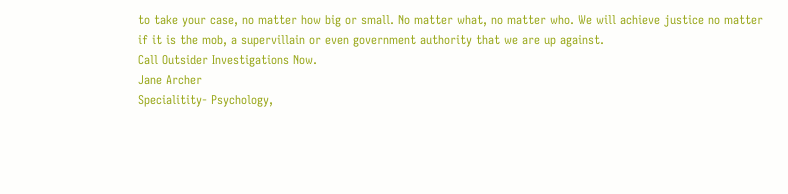to take your case, no matter how big or small. No matter what, no matter who. We will achieve justice no matter if it is the mob, a supervillain or even government authority that we are up against.
Call Outsider Investigations Now.
Jane Archer
Specialitity- Psychology,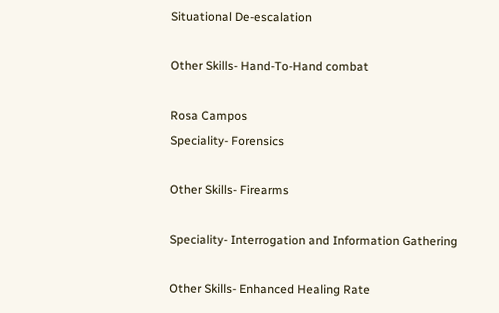Situational De-escalation

Other Skills- Hand-To-Hand combat

Rosa Campos
Speciality- Forensics

Other Skills- Firearms

Speciality- Interrogation and Information Gathering

Other Skills- Enhanced Healing Rate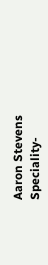Aaron Stevens
Speciality-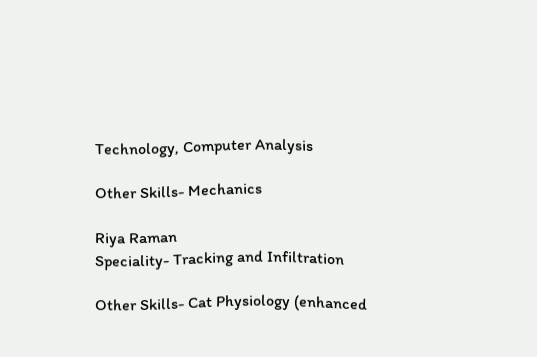Technology, Computer Analysis

Other Skills- Mechanics

Riya Raman
Speciality- Tracking and Infiltration

Other Skills- Cat Physiology (enhanced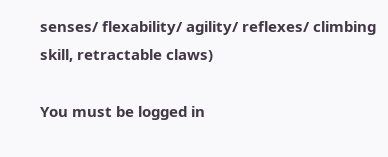senses/ flexability/ agility/ reflexes/ climbing skill, retractable claws)

You must be logged in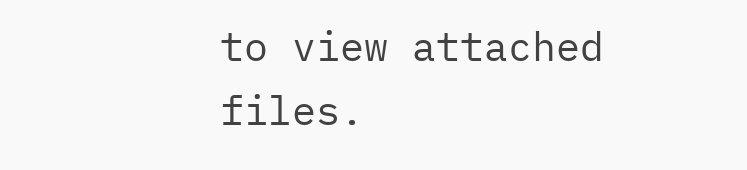to view attached files.